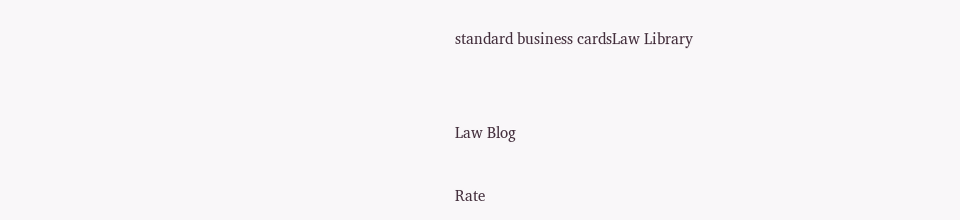standard business cardsLaw Library


Law Blog

Rate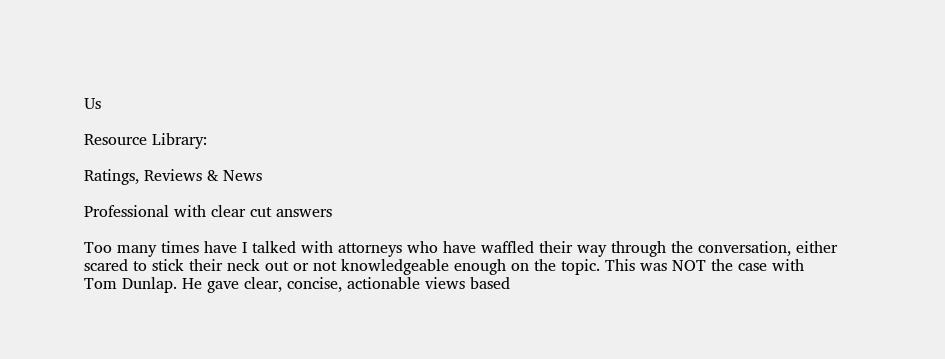Us

Resource Library:

Ratings, Reviews & News

Professional with clear cut answers

Too many times have I talked with attorneys who have waffled their way through the conversation, either scared to stick their neck out or not knowledgeable enough on the topic. This was NOT the case with Tom Dunlap. He gave clear, concise, actionable views based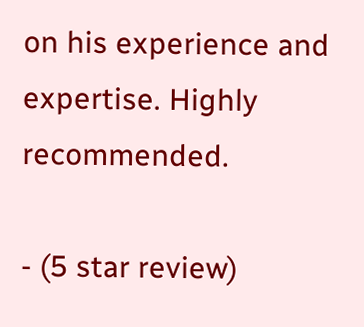on his experience and expertise. Highly recommended.

- (5 star review)